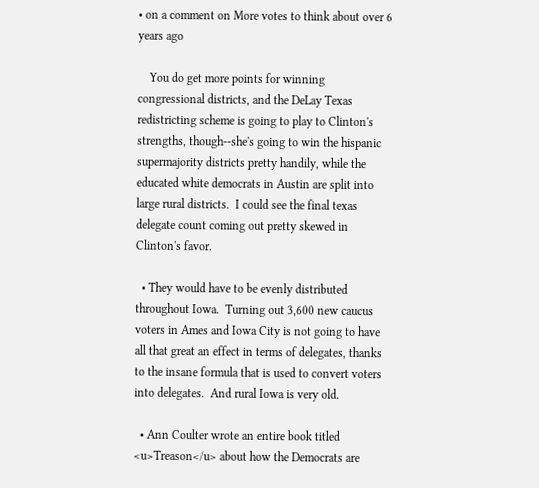• on a comment on More votes to think about over 6 years ago

    You do get more points for winning congressional districts, and the DeLay Texas redistricting scheme is going to play to Clinton's strengths, though--she's going to win the hispanic supermajority districts pretty handily, while the educated white democrats in Austin are split into large rural districts.  I could see the final texas delegate count coming out pretty skewed in Clinton's favor.

  • They would have to be evenly distributed throughout Iowa.  Turning out 3,600 new caucus voters in Ames and Iowa City is not going to have all that great an effect in terms of delegates, thanks to the insane formula that is used to convert voters into delegates.  And rural Iowa is very old.

  • Ann Coulter wrote an entire book titled <u>Treason</u> about how the Democrats are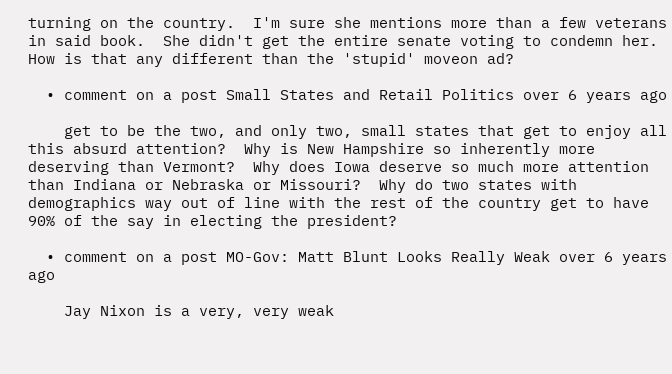turning on the country.  I'm sure she mentions more than a few veterans in said book.  She didn't get the entire senate voting to condemn her.  How is that any different than the 'stupid' moveon ad?

  • comment on a post Small States and Retail Politics over 6 years ago

    get to be the two, and only two, small states that get to enjoy all this absurd attention?  Why is New Hampshire so inherently more deserving than Vermont?  Why does Iowa deserve so much more attention than Indiana or Nebraska or Missouri?  Why do two states with demographics way out of line with the rest of the country get to have 90% of the say in electing the president?

  • comment on a post MO-Gov: Matt Blunt Looks Really Weak over 6 years ago

    Jay Nixon is a very, very weak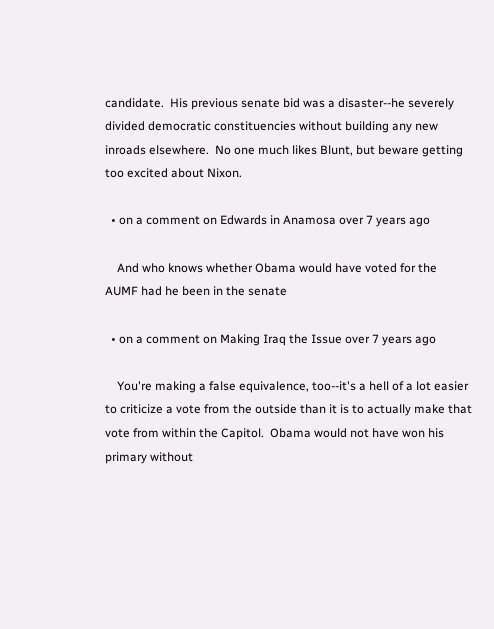candidate.  His previous senate bid was a disaster--he severely divided democratic constituencies without building any new inroads elsewhere.  No one much likes Blunt, but beware getting too excited about Nixon.

  • on a comment on Edwards in Anamosa over 7 years ago

    And who knows whether Obama would have voted for the AUMF had he been in the senate

  • on a comment on Making Iraq the Issue over 7 years ago

    You're making a false equivalence, too--it's a hell of a lot easier to criticize a vote from the outside than it is to actually make that vote from within the Capitol.  Obama would not have won his primary without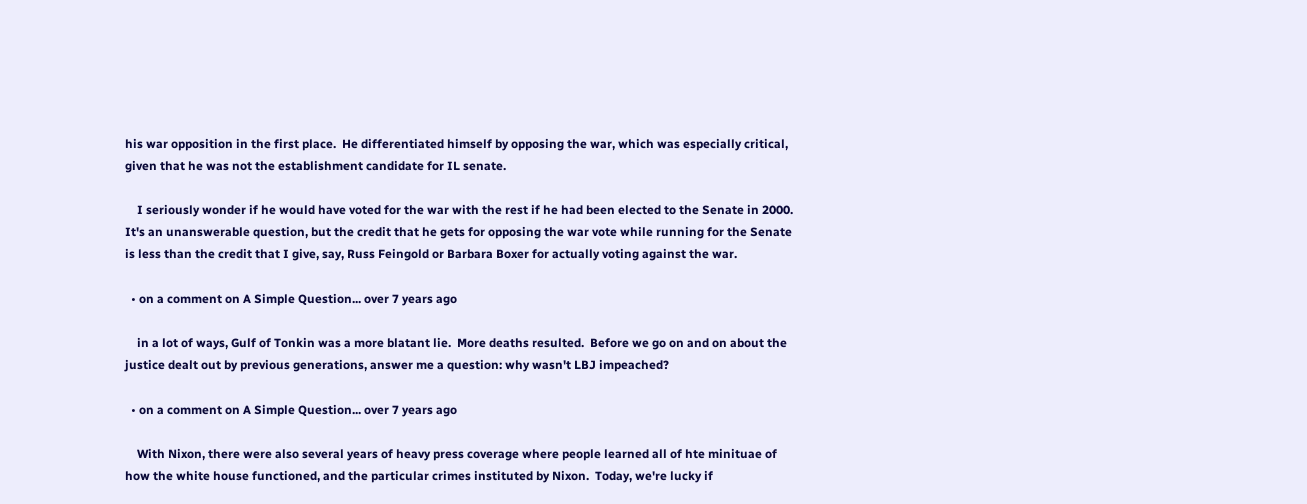his war opposition in the first place.  He differentiated himself by opposing the war, which was especially critical, given that he was not the establishment candidate for IL senate.

    I seriously wonder if he would have voted for the war with the rest if he had been elected to the Senate in 2000.  It's an unanswerable question, but the credit that he gets for opposing the war vote while running for the Senate is less than the credit that I give, say, Russ Feingold or Barbara Boxer for actually voting against the war.

  • on a comment on A Simple Question... over 7 years ago

    in a lot of ways, Gulf of Tonkin was a more blatant lie.  More deaths resulted.  Before we go on and on about the justice dealt out by previous generations, answer me a question: why wasn't LBJ impeached?

  • on a comment on A Simple Question... over 7 years ago

    With Nixon, there were also several years of heavy press coverage where people learned all of hte minituae of how the white house functioned, and the particular crimes instituted by Nixon.  Today, we're lucky if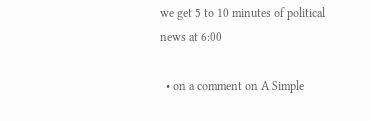we get 5 to 10 minutes of political news at 6:00

  • on a comment on A Simple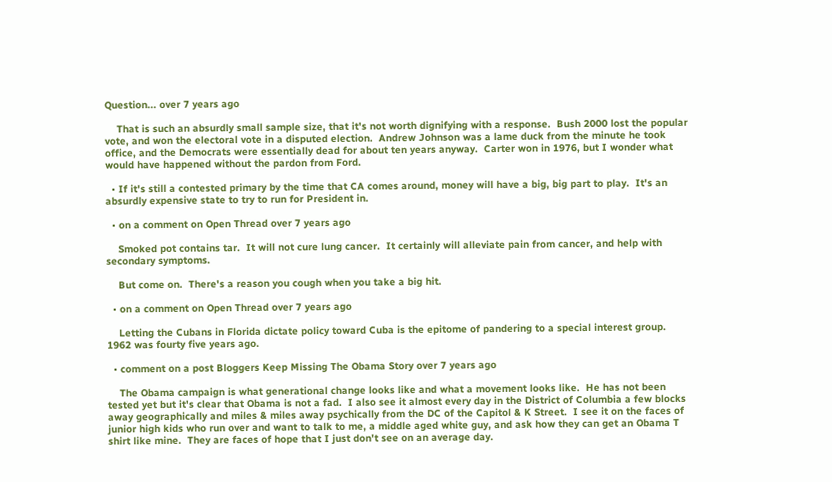Question... over 7 years ago

    That is such an absurdly small sample size, that it's not worth dignifying with a response.  Bush 2000 lost the popular vote, and won the electoral vote in a disputed election.  Andrew Johnson was a lame duck from the minute he took office, and the Democrats were essentially dead for about ten years anyway.  Carter won in 1976, but I wonder what would have happened without the pardon from Ford.

  • If it's still a contested primary by the time that CA comes around, money will have a big, big part to play.  It's an absurdly expensive state to try to run for President in.

  • on a comment on Open Thread over 7 years ago

    Smoked pot contains tar.  It will not cure lung cancer.  It certainly will alleviate pain from cancer, and help with secondary symptoms.

    But come on.  There's a reason you cough when you take a big hit.

  • on a comment on Open Thread over 7 years ago

    Letting the Cubans in Florida dictate policy toward Cuba is the epitome of pandering to a special interest group.  1962 was fourty five years ago.

  • comment on a post Bloggers Keep Missing The Obama Story over 7 years ago

    The Obama campaign is what generational change looks like and what a movement looks like.  He has not been tested yet but it's clear that Obama is not a fad.  I also see it almost every day in the District of Columbia a few blocks away geographically and miles & miles away psychically from the DC of the Capitol & K Street.  I see it on the faces of junior high kids who run over and want to talk to me, a middle aged white guy, and ask how they can get an Obama T shirt like mine.  They are faces of hope that I just don't see on an average day.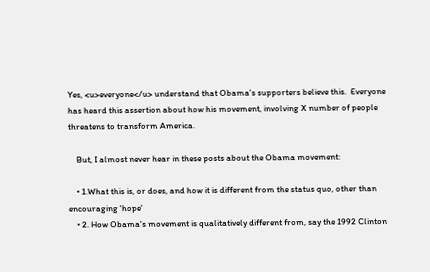Yes, <u>everyone</u> understand that Obama's supporters believe this.  Everyone has heard this assertion about how his movement, involving X number of people threatens to transform America.

    But, I almost never hear in these posts about the Obama movement:

    • 1.What this is, or does, and how it is different from the status quo, other than encouraging 'hope'
    • 2. How Obama's movement is qualitatively different from, say the 1992 Clinton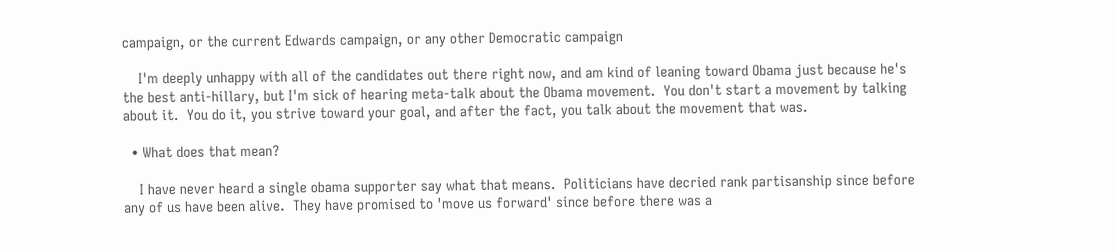campaign, or the current Edwards campaign, or any other Democratic campaign

    I'm deeply unhappy with all of the candidates out there right now, and am kind of leaning toward Obama just because he's the best anti-hillary, but I'm sick of hearing meta-talk about the Obama movement.  You don't start a movement by talking about it.  You do it, you strive toward your goal, and after the fact, you talk about the movement that was.

  • What does that mean?

    I have never heard a single obama supporter say what that means.  Politicians have decried rank partisanship since before any of us have been alive.  They have promised to 'move us forward' since before there was a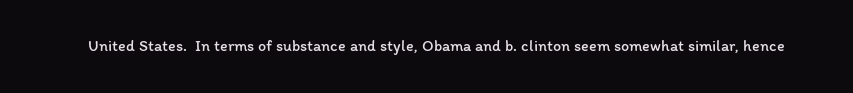United States.  In terms of substance and style, Obama and b. clinton seem somewhat similar, hence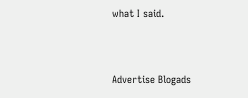what I said.


Advertise Blogads